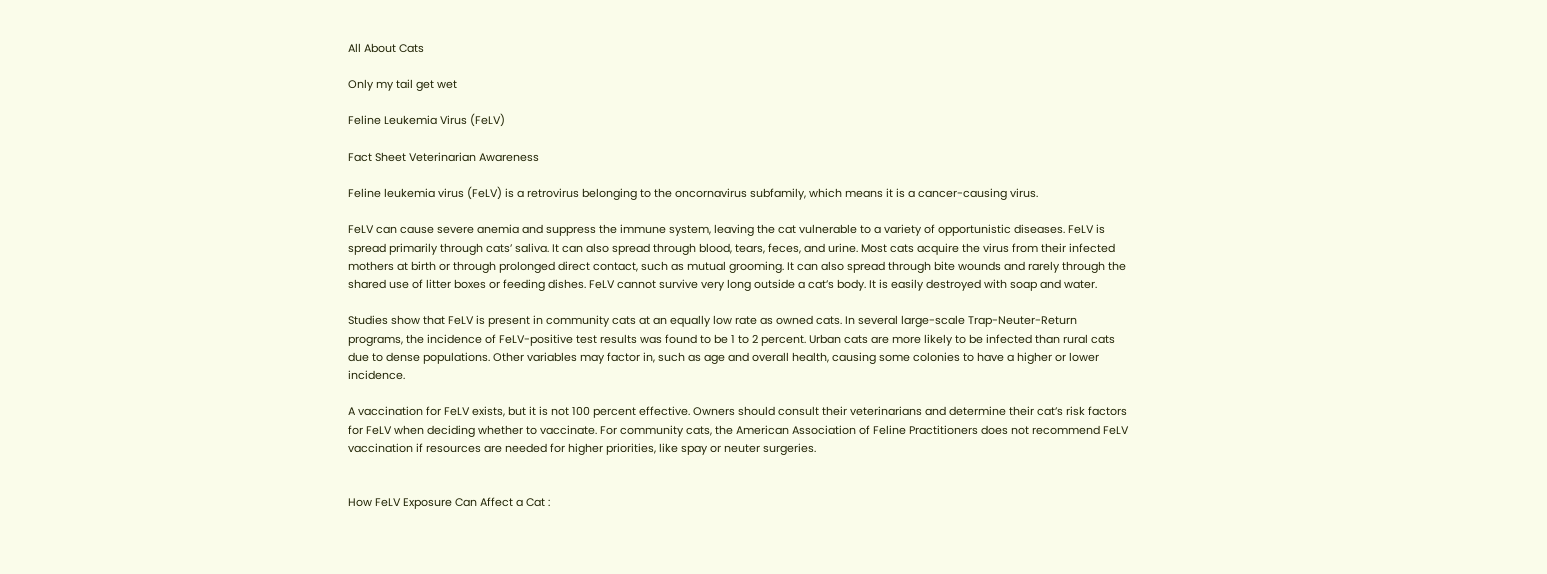All About Cats

Only my tail get wet

Feline Leukemia Virus (FeLV)

Fact Sheet Veterinarian Awareness

Feline leukemia virus (FeLV) is a retrovirus belonging to the oncornavirus subfamily, which means it is a cancer-causing virus.

FeLV can cause severe anemia and suppress the immune system, leaving the cat vulnerable to a variety of opportunistic diseases. FeLV is spread primarily through cats’ saliva. It can also spread through blood, tears, feces, and urine. Most cats acquire the virus from their infected mothers at birth or through prolonged direct contact, such as mutual grooming. It can also spread through bite wounds and rarely through the shared use of litter boxes or feeding dishes. FeLV cannot survive very long outside a cat’s body. It is easily destroyed with soap and water.

Studies show that FeLV is present in community cats at an equally low rate as owned cats. In several large-scale Trap-Neuter-Return programs, the incidence of FeLV-positive test results was found to be 1 to 2 percent. Urban cats are more likely to be infected than rural cats due to dense populations. Other variables may factor in, such as age and overall health, causing some colonies to have a higher or lower incidence.

A vaccination for FeLV exists, but it is not 100 percent effective. Owners should consult their veterinarians and determine their cat’s risk factors for FeLV when deciding whether to vaccinate. For community cats, the American Association of Feline Practitioners does not recommend FeLV vaccination if resources are needed for higher priorities, like spay or neuter surgeries.


How FeLV Exposure Can Affect a Cat :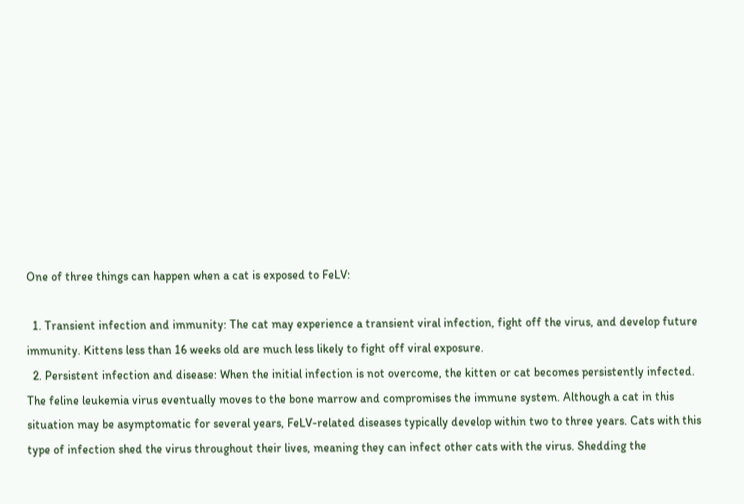One of three things can happen when a cat is exposed to FeLV:

  1. Transient infection and immunity: The cat may experience a transient viral infection, fight off the virus, and develop future immunity. Kittens less than 16 weeks old are much less likely to fight off viral exposure.
  2. Persistent infection and disease: When the initial infection is not overcome, the kitten or cat becomes persistently infected. The feline leukemia virus eventually moves to the bone marrow and compromises the immune system. Although a cat in this situation may be asymptomatic for several years, FeLV-related diseases typically develop within two to three years. Cats with this type of infection shed the virus throughout their lives, meaning they can infect other cats with the virus. Shedding the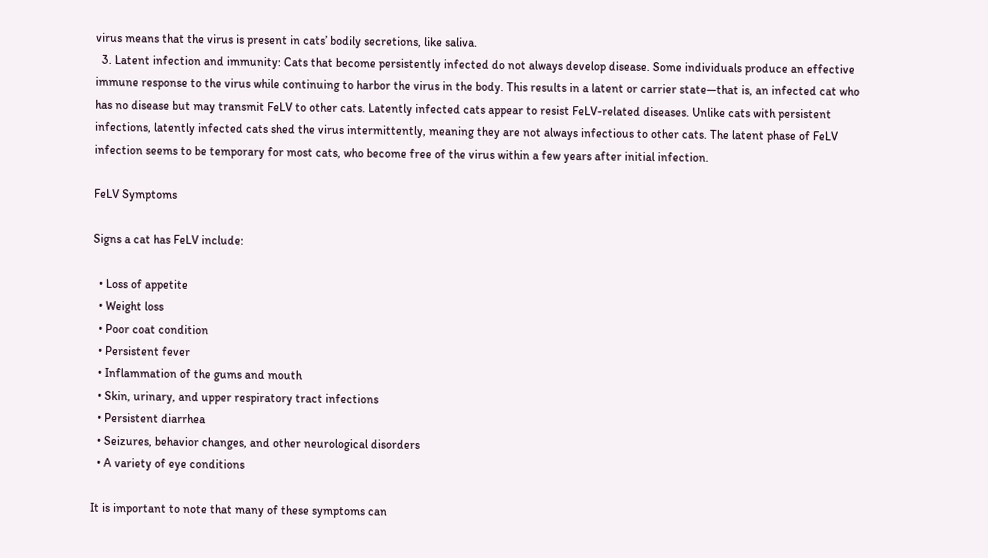virus means that the virus is present in cats’ bodily secretions, like saliva.
  3. Latent infection and immunity: Cats that become persistently infected do not always develop disease. Some individuals produce an effective immune response to the virus while continuing to harbor the virus in the body. This results in a latent or carrier state—that is, an infected cat who has no disease but may transmit FeLV to other cats. Latently infected cats appear to resist FeLV-related diseases. Unlike cats with persistent infections, latently infected cats shed the virus intermittently, meaning they are not always infectious to other cats. The latent phase of FeLV infection seems to be temporary for most cats, who become free of the virus within a few years after initial infection.

FeLV Symptoms

Signs a cat has FeLV include:

  • Loss of appetite
  • Weight loss
  • Poor coat condition
  • Persistent fever
  • Inflammation of the gums and mouth
  • Skin, urinary, and upper respiratory tract infections
  • Persistent diarrhea
  • Seizures, behavior changes, and other neurological disorders
  • A variety of eye conditions

It is important to note that many of these symptoms can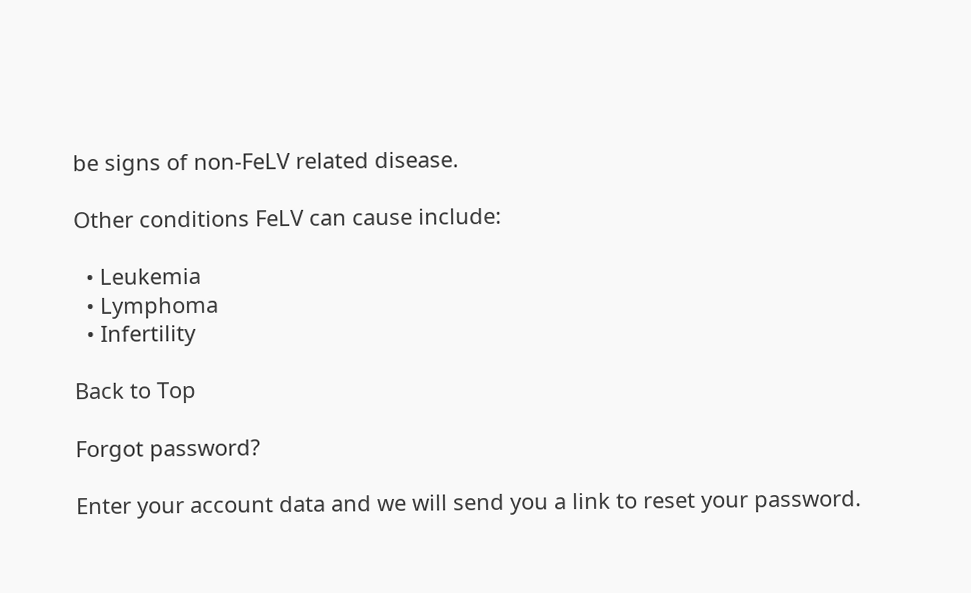be signs of non-FeLV related disease.

Other conditions FeLV can cause include:

  • Leukemia
  • Lymphoma
  • Infertility

Back to Top

Forgot password?

Enter your account data and we will send you a link to reset your password.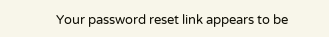Your password reset link appears to be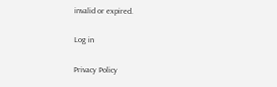invalid or expired.

Log in

Privacy Policy